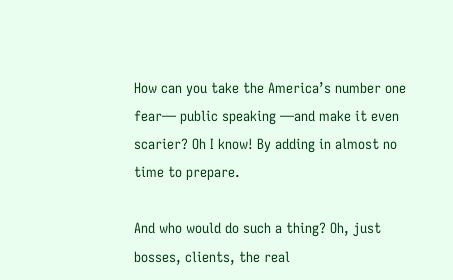How can you take the America’s number one fear— public speaking —and make it even scarier? Oh I know! By adding in almost no time to prepare.

And who would do such a thing? Oh, just bosses, clients, the real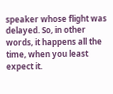speaker whose flight was delayed. So, in other words, it happens all the time, when you least expect it.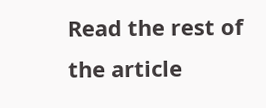Read the rest of the article